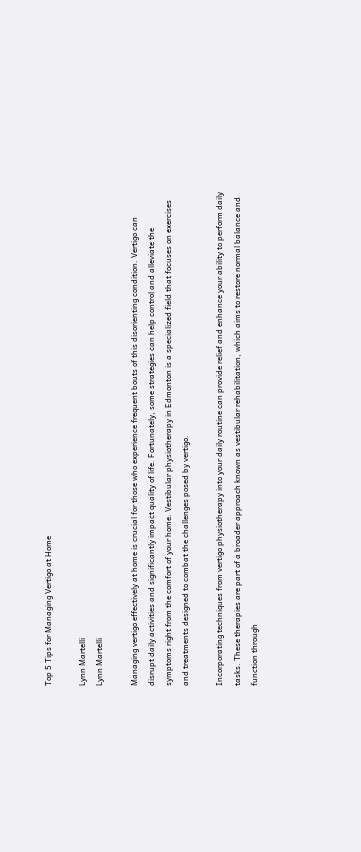Top 5 Tips for Managing Vertigo at Home

Lynn Martelli
Lynn Martelli

Managing vertigo effectively at home is crucial for those who experience frequent bouts of this disorienting condition. Vertigo can disrupt daily activities and significantly impact quality of life. Fortunately, some strategies can help control and alleviate the symptoms right from the comfort of your home. Vestibular physiotherapy in Edmonton is a specialized field that focuses on exercises and treatments designed to combat the challenges posed by vertigo.

Incorporating techniques from vertigo physiotherapy into your daily routine can provide relief and enhance your ability to perform daily tasks. These therapies are part of a broader approach known as vestibular rehabilitation, which aims to restore normal balance and function through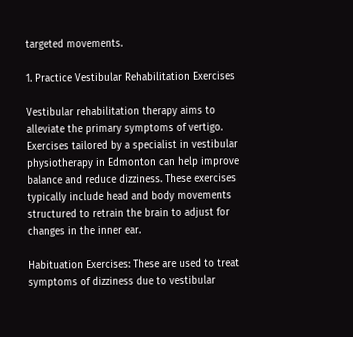targeted movements.

1. Practice Vestibular Rehabilitation Exercises

Vestibular rehabilitation therapy aims to alleviate the primary symptoms of vertigo. Exercises tailored by a specialist in vestibular physiotherapy in Edmonton can help improve balance and reduce dizziness. These exercises typically include head and body movements structured to retrain the brain to adjust for changes in the inner ear.

Habituation Exercises: These are used to treat symptoms of dizziness due to vestibular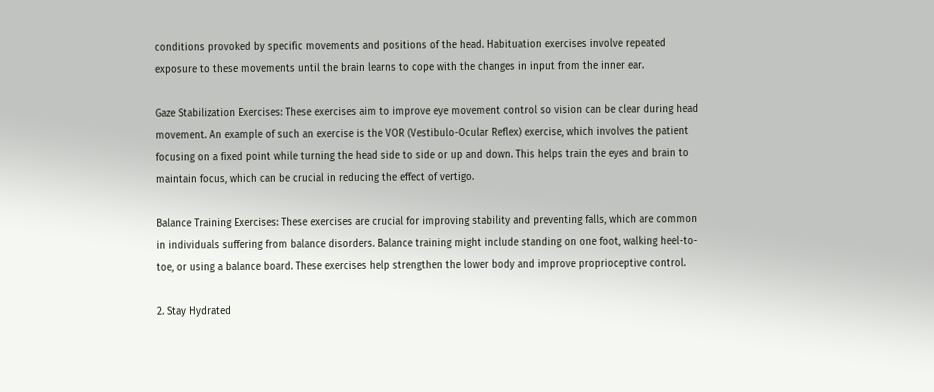conditions provoked by specific movements and positions of the head. Habituation exercises involve repeated exposure to these movements until the brain learns to cope with the changes in input from the inner ear.

Gaze Stabilization Exercises: These exercises aim to improve eye movement control so vision can be clear during head movement. An example of such an exercise is the VOR (Vestibulo-Ocular Reflex) exercise, which involves the patient focusing on a fixed point while turning the head side to side or up and down. This helps train the eyes and brain to maintain focus, which can be crucial in reducing the effect of vertigo.

Balance Training Exercises: These exercises are crucial for improving stability and preventing falls, which are common in individuals suffering from balance disorders. Balance training might include standing on one foot, walking heel-to-toe, or using a balance board. These exercises help strengthen the lower body and improve proprioceptive control.

2. Stay Hydrated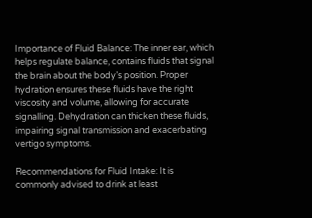Importance of Fluid Balance: The inner ear, which helps regulate balance, contains fluids that signal the brain about the body’s position. Proper hydration ensures these fluids have the right viscosity and volume, allowing for accurate signalling. Dehydration can thicken these fluids, impairing signal transmission and exacerbating vertigo symptoms.

Recommendations for Fluid Intake: It is commonly advised to drink at least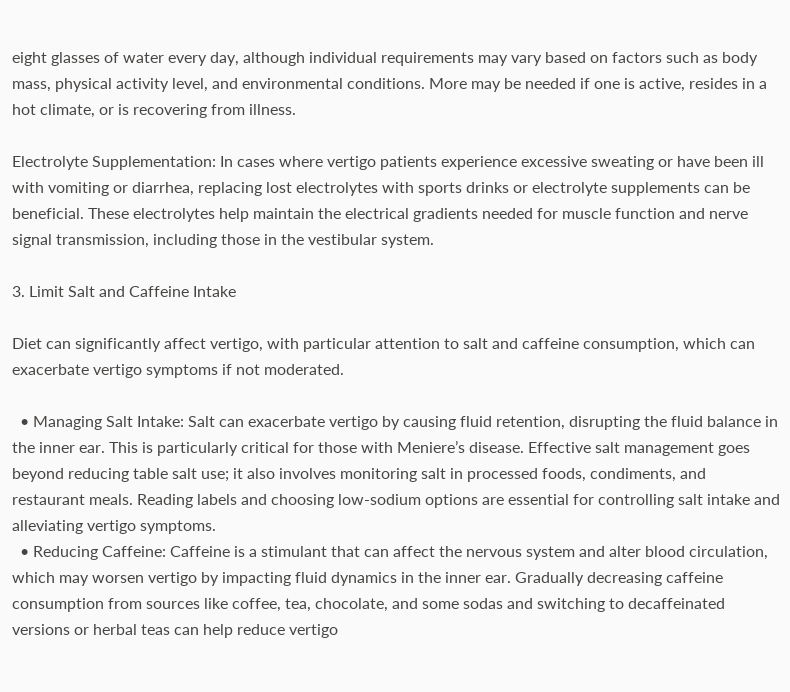eight glasses of water every day, although individual requirements may vary based on factors such as body mass, physical activity level, and environmental conditions. More may be needed if one is active, resides in a hot climate, or is recovering from illness.

Electrolyte Supplementation: In cases where vertigo patients experience excessive sweating or have been ill with vomiting or diarrhea, replacing lost electrolytes with sports drinks or electrolyte supplements can be beneficial. These electrolytes help maintain the electrical gradients needed for muscle function and nerve signal transmission, including those in the vestibular system.

3. Limit Salt and Caffeine Intake

Diet can significantly affect vertigo, with particular attention to salt and caffeine consumption, which can exacerbate vertigo symptoms if not moderated.

  • Managing Salt Intake: Salt can exacerbate vertigo by causing fluid retention, disrupting the fluid balance in the inner ear. This is particularly critical for those with Meniere’s disease. Effective salt management goes beyond reducing table salt use; it also involves monitoring salt in processed foods, condiments, and restaurant meals. Reading labels and choosing low-sodium options are essential for controlling salt intake and alleviating vertigo symptoms.
  • Reducing Caffeine: Caffeine is a stimulant that can affect the nervous system and alter blood circulation, which may worsen vertigo by impacting fluid dynamics in the inner ear. Gradually decreasing caffeine consumption from sources like coffee, tea, chocolate, and some sodas and switching to decaffeinated versions or herbal teas can help reduce vertigo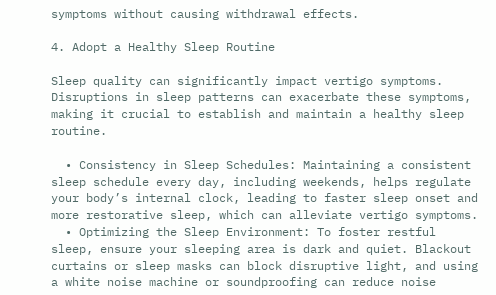symptoms without causing withdrawal effects.

4. Adopt a Healthy Sleep Routine

Sleep quality can significantly impact vertigo symptoms. Disruptions in sleep patterns can exacerbate these symptoms, making it crucial to establish and maintain a healthy sleep routine.

  • Consistency in Sleep Schedules: Maintaining a consistent sleep schedule every day, including weekends, helps regulate your body’s internal clock, leading to faster sleep onset and more restorative sleep, which can alleviate vertigo symptoms.
  • Optimizing the Sleep Environment: To foster restful sleep, ensure your sleeping area is dark and quiet. Blackout curtains or sleep masks can block disruptive light, and using a white noise machine or soundproofing can reduce noise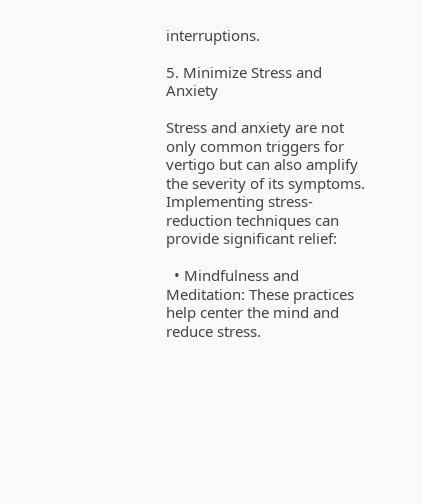interruptions.

5. Minimize Stress and Anxiety

Stress and anxiety are not only common triggers for vertigo but can also amplify the severity of its symptoms. Implementing stress-reduction techniques can provide significant relief:

  • Mindfulness and Meditation: These practices help center the mind and reduce stress.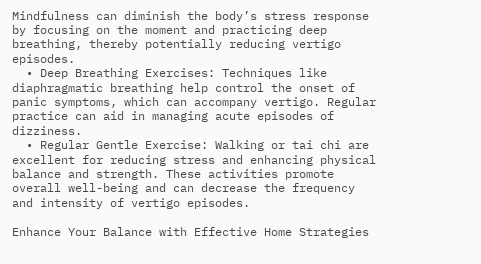Mindfulness can diminish the body’s stress response by focusing on the moment and practicing deep breathing, thereby potentially reducing vertigo episodes.
  • Deep Breathing Exercises: Techniques like diaphragmatic breathing help control the onset of panic symptoms, which can accompany vertigo. Regular practice can aid in managing acute episodes of dizziness.
  • Regular Gentle Exercise: Walking or tai chi are excellent for reducing stress and enhancing physical balance and strength. These activities promote overall well-being and can decrease the frequency and intensity of vertigo episodes.

Enhance Your Balance with Effective Home Strategies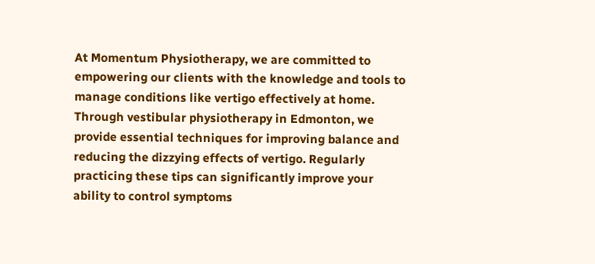At Momentum Physiotherapy, we are committed to empowering our clients with the knowledge and tools to manage conditions like vertigo effectively at home. Through vestibular physiotherapy in Edmonton, we provide essential techniques for improving balance and reducing the dizzying effects of vertigo. Regularly practicing these tips can significantly improve your ability to control symptoms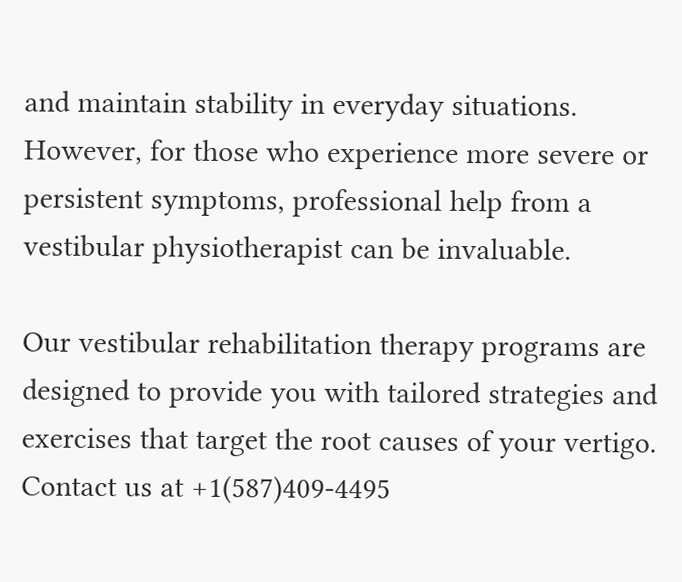and maintain stability in everyday situations. However, for those who experience more severe or persistent symptoms, professional help from a vestibular physiotherapist can be invaluable.

Our vestibular rehabilitation therapy programs are designed to provide you with tailored strategies and exercises that target the root causes of your vertigo. Contact us at +1(587)409-4495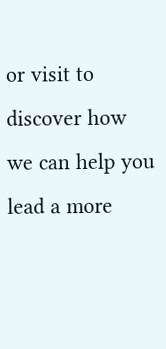or visit to discover how we can help you lead a more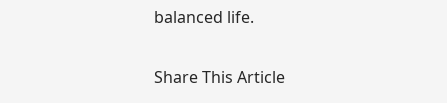balanced life.

Share This Article